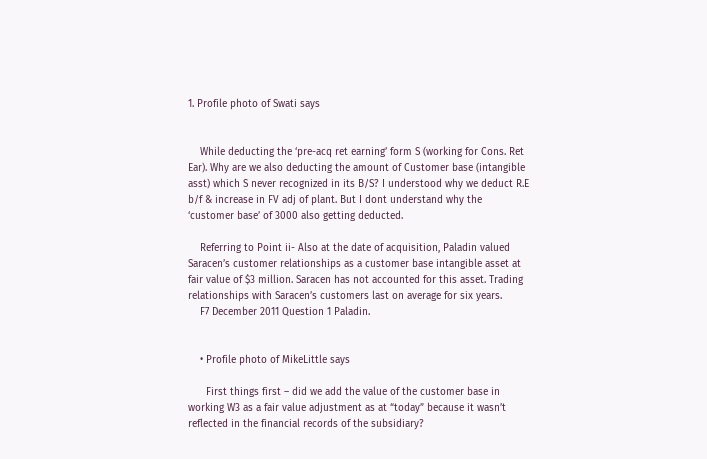1. Profile photo of Swati says


    While deducting the ‘pre-acq ret earning’ form S (working for Cons. Ret Ear). Why are we also deducting the amount of Customer base (intangible asst) which S never recognized in its B/S? I understood why we deduct R.E b/f & increase in FV adj of plant. But I dont understand why the ‘customer base’ of 3000 also getting deducted.

    Referring to Point ii- Also at the date of acquisition, Paladin valued Saracen’s customer relationships as a customer base intangible asset at fair value of $3 million. Saracen has not accounted for this asset. Trading relationships with Saracen’s customers last on average for six years.
    F7 December 2011 Question 1 Paladin.


    • Profile photo of MikeLittle says

      First things first – did we add the value of the customer base in working W3 as a fair value adjustment as at “today” because it wasn’t reflected in the financial records of the subsidiary?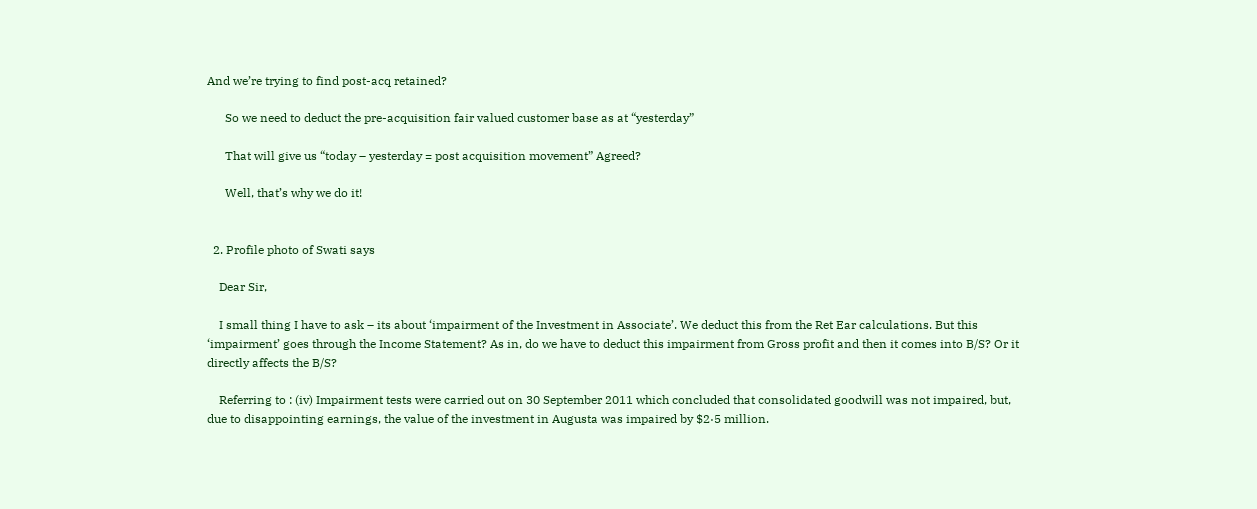And we’re trying to find post-acq retained?

      So we need to deduct the pre-acquisition fair valued customer base as at “yesterday”

      That will give us “today – yesterday = post acquisition movement” Agreed?

      Well, that’s why we do it!


  2. Profile photo of Swati says

    Dear Sir,

    I small thing I have to ask – its about ‘impairment of the Investment in Associate’. We deduct this from the Ret Ear calculations. But this ‘impairment’ goes through the Income Statement? As in, do we have to deduct this impairment from Gross profit and then it comes into B/S? Or it directly affects the B/S?

    Referring to : (iv) Impairment tests were carried out on 30 September 2011 which concluded that consolidated goodwill was not impaired, but, due to disappointing earnings, the value of the investment in Augusta was impaired by $2·5 million.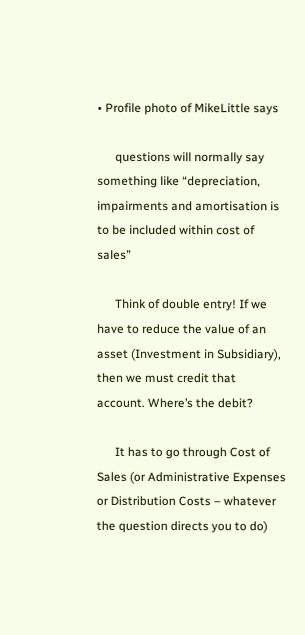• Profile photo of MikeLittle says

      questions will normally say something like “depreciation, impairments and amortisation is to be included within cost of sales”

      Think of double entry! If we have to reduce the value of an asset (Investment in Subsidiary), then we must credit that account. Where’s the debit?

      It has to go through Cost of Sales (or Administrative Expenses or Distribution Costs – whatever the question directs you to do)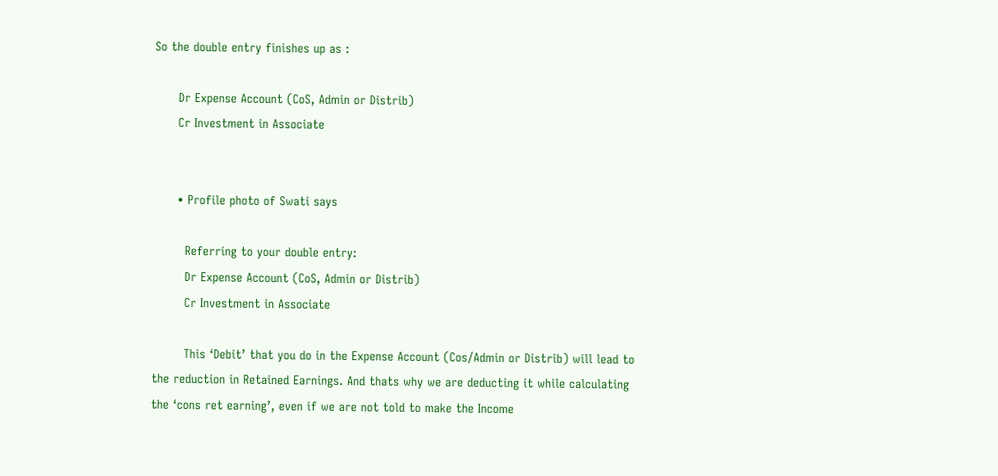So the double entry finishes up as :

      Dr Expense Account (CoS, Admin or Distrib)
      Cr Investment in Associate


      • Profile photo of Swati says

        Referring to your double entry:
        Dr Expense Account (CoS, Admin or Distrib)
        Cr Investment in Associate

        This ‘Debit’ that you do in the Expense Account (Cos/Admin or Distrib) will lead to the reduction in Retained Earnings. And thats why we are deducting it while calculating the ‘cons ret earning’, even if we are not told to make the Income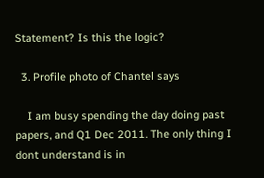Statement? Is this the logic?

  3. Profile photo of Chantel says

    I am busy spending the day doing past papers, and Q1 Dec 2011. The only thing I dont understand is in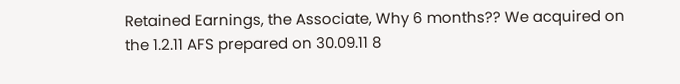Retained Earnings, the Associate, Why 6 months?? We acquired on the 1.2.11 AFS prepared on 30.09.11 8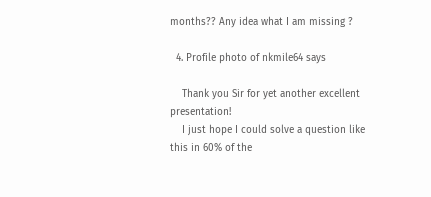months?? Any idea what I am missing ?

  4. Profile photo of nkmile64 says

    Thank you Sir for yet another excellent presentation!
    I just hope I could solve a question like this in 60% of the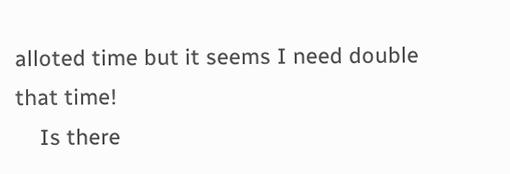alloted time but it seems I need double that time!
    Is there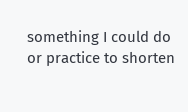something I could do or practice to shorten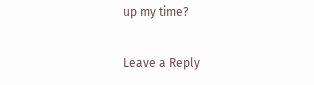up my time?

Leave a Reply